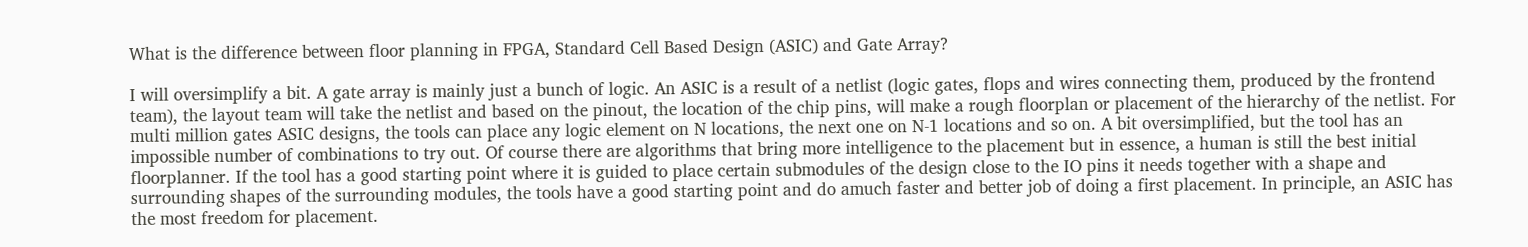What is the difference between floor planning in FPGA, Standard Cell Based Design (ASIC) and Gate Array?

I will oversimplify a bit. A gate array is mainly just a bunch of logic. An ASIC is a result of a netlist (logic gates, flops and wires connecting them, produced by the frontend team), the layout team will take the netlist and based on the pinout, the location of the chip pins, will make a rough floorplan or placement of the hierarchy of the netlist. For multi million gates ASIC designs, the tools can place any logic element on N locations, the next one on N-1 locations and so on. A bit oversimplified, but the tool has an impossible number of combinations to try out. Of course there are algorithms that bring more intelligence to the placement but in essence, a human is still the best initial floorplanner. If the tool has a good starting point where it is guided to place certain submodules of the design close to the IO pins it needs together with a shape and surrounding shapes of the surrounding modules, the tools have a good starting point and do amuch faster and better job of doing a first placement. In principle, an ASIC has the most freedom for placement.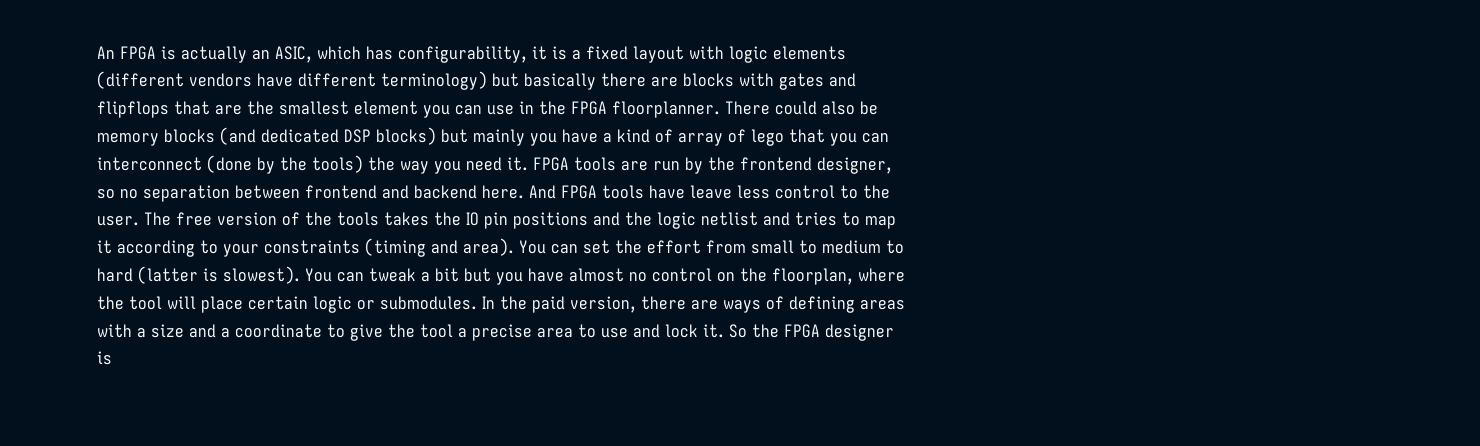An FPGA is actually an ASIC, which has configurability, it is a fixed layout with logic elements (different vendors have different terminology) but basically there are blocks with gates and flipflops that are the smallest element you can use in the FPGA floorplanner. There could also be memory blocks (and dedicated DSP blocks) but mainly you have a kind of array of lego that you can interconnect (done by the tools) the way you need it. FPGA tools are run by the frontend designer, so no separation between frontend and backend here. And FPGA tools have leave less control to the user. The free version of the tools takes the IO pin positions and the logic netlist and tries to map it according to your constraints (timing and area). You can set the effort from small to medium to hard (latter is slowest). You can tweak a bit but you have almost no control on the floorplan, where the tool will place certain logic or submodules. In the paid version, there are ways of defining areas with a size and a coordinate to give the tool a precise area to use and lock it. So the FPGA designer is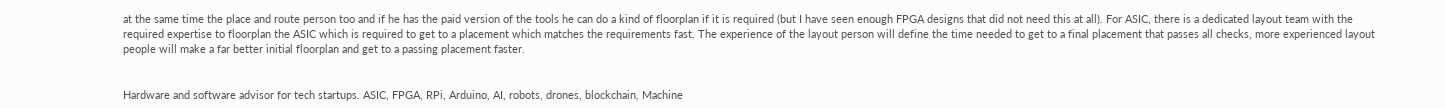at the same time the place and route person too and if he has the paid version of the tools he can do a kind of floorplan if it is required (but I have seen enough FPGA designs that did not need this at all). For ASIC, there is a dedicated layout team with the required expertise to floorplan the ASIC which is required to get to a placement which matches the requirements fast. The experience of the layout person will define the time needed to get to a final placement that passes all checks, more experienced layout people will make a far better initial floorplan and get to a passing placement faster.


Hardware and software advisor for tech startups. ASIC, FPGA, RPi, Arduino, AI, robots, drones, blockchain, Machine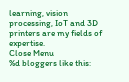learning, vision processing, IoT and 3D printers are my fields of expertise.
Close Menu
%d bloggers like this: